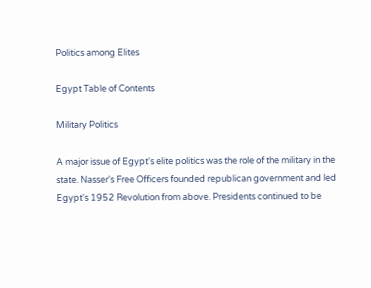Politics among Elites

Egypt Table of Contents

Military Politics

A major issue of Egypt's elite politics was the role of the military in the state. Nasser's Free Officers founded republican government and led Egypt's 1952 Revolution from above. Presidents continued to be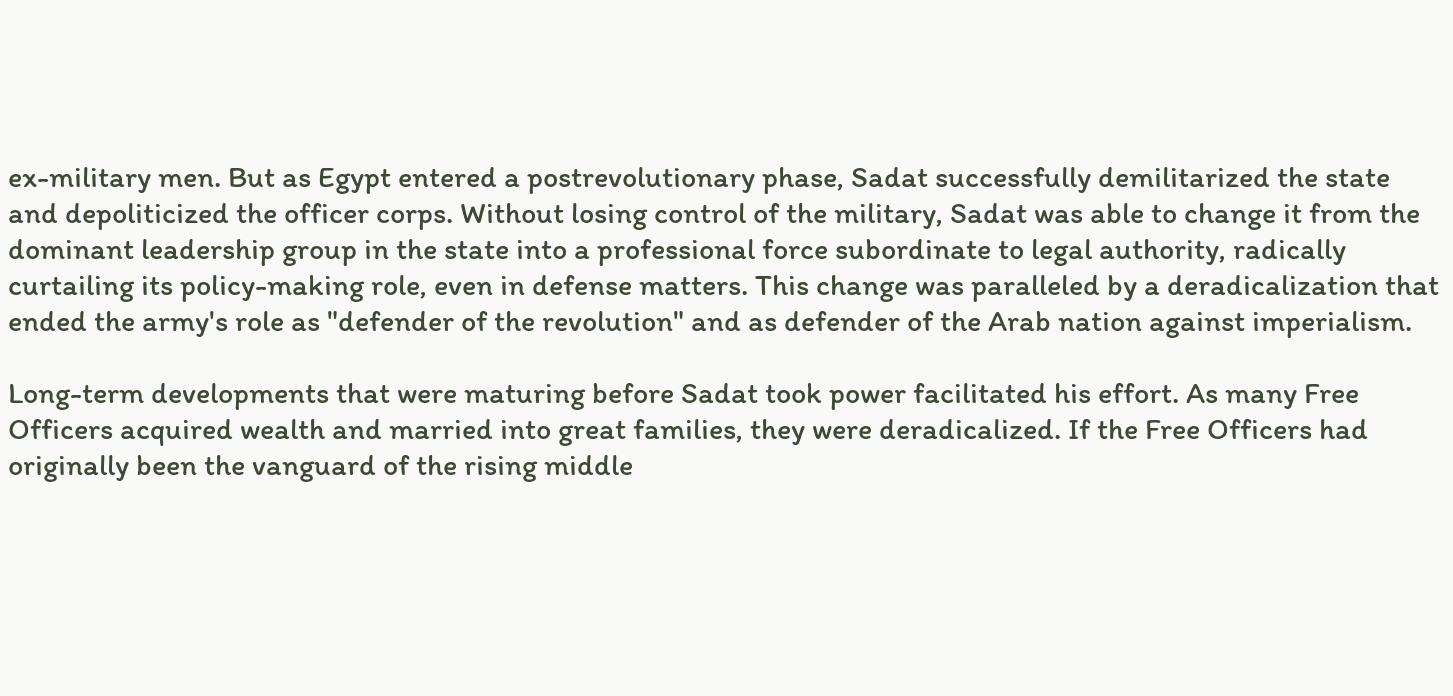ex-military men. But as Egypt entered a postrevolutionary phase, Sadat successfully demilitarized the state and depoliticized the officer corps. Without losing control of the military, Sadat was able to change it from the dominant leadership group in the state into a professional force subordinate to legal authority, radically curtailing its policy-making role, even in defense matters. This change was paralleled by a deradicalization that ended the army's role as "defender of the revolution" and as defender of the Arab nation against imperialism.

Long-term developments that were maturing before Sadat took power facilitated his effort. As many Free Officers acquired wealth and married into great families, they were deradicalized. If the Free Officers had originally been the vanguard of the rising middle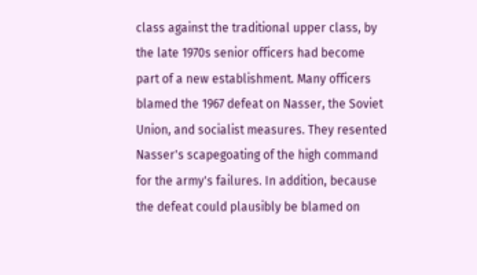class against the traditional upper class, by the late 1970s senior officers had become part of a new establishment. Many officers blamed the 1967 defeat on Nasser, the Soviet Union, and socialist measures. They resented Nasser's scapegoating of the high command for the army's failures. In addition, because the defeat could plausibly be blamed on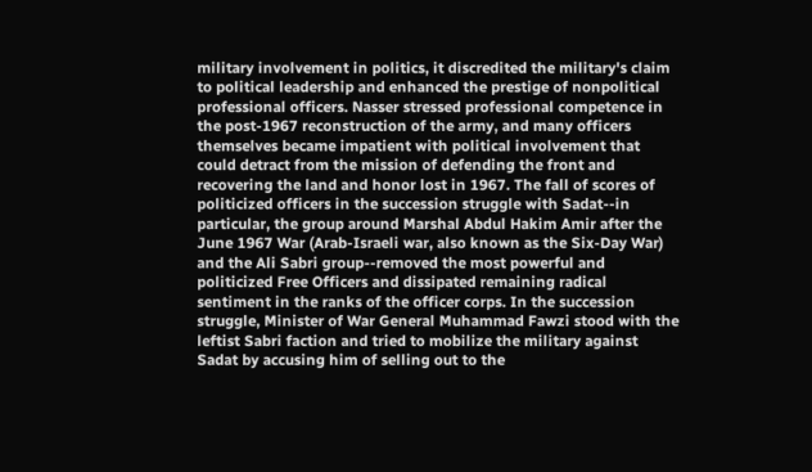military involvement in politics, it discredited the military's claim to political leadership and enhanced the prestige of nonpolitical professional officers. Nasser stressed professional competence in the post-1967 reconstruction of the army, and many officers themselves became impatient with political involvement that could detract from the mission of defending the front and recovering the land and honor lost in 1967. The fall of scores of politicized officers in the succession struggle with Sadat--in particular, the group around Marshal Abdul Hakim Amir after the June 1967 War (Arab-Israeli war, also known as the Six-Day War) and the Ali Sabri group--removed the most powerful and politicized Free Officers and dissipated remaining radical sentiment in the ranks of the officer corps. In the succession struggle, Minister of War General Muhammad Fawzi stood with the leftist Sabri faction and tried to mobilize the military against Sadat by accusing him of selling out to the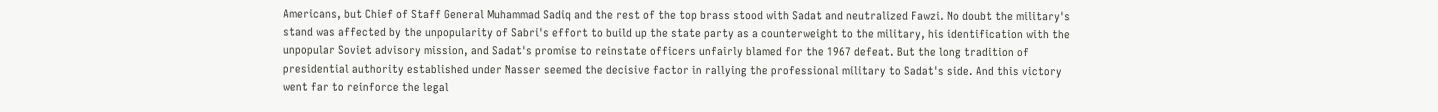Americans, but Chief of Staff General Muhammad Sadiq and the rest of the top brass stood with Sadat and neutralized Fawzi. No doubt the military's stand was affected by the unpopularity of Sabri's effort to build up the state party as a counterweight to the military, his identification with the unpopular Soviet advisory mission, and Sadat's promise to reinstate officers unfairly blamed for the 1967 defeat. But the long tradition of presidential authority established under Nasser seemed the decisive factor in rallying the professional military to Sadat's side. And this victory went far to reinforce the legal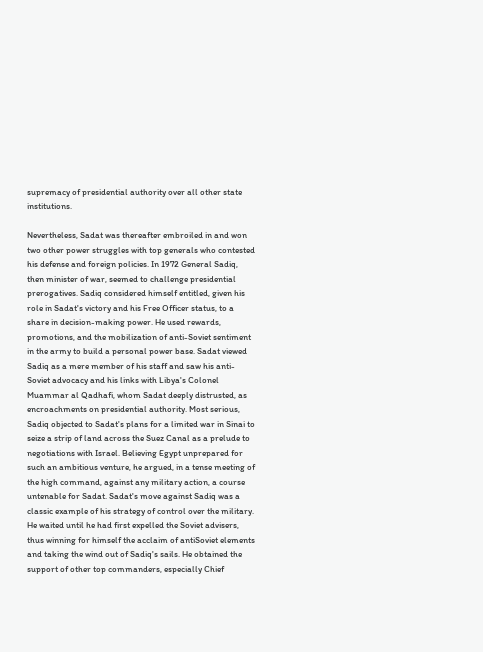supremacy of presidential authority over all other state institutions.

Nevertheless, Sadat was thereafter embroiled in and won two other power struggles with top generals who contested his defense and foreign policies. In 1972 General Sadiq, then minister of war, seemed to challenge presidential prerogatives. Sadiq considered himself entitled, given his role in Sadat's victory and his Free Officer status, to a share in decision-making power. He used rewards, promotions, and the mobilization of anti-Soviet sentiment in the army to build a personal power base. Sadat viewed Sadiq as a mere member of his staff and saw his anti-Soviet advocacy and his links with Libya's Colonel Muammar al Qadhafi, whom Sadat deeply distrusted, as encroachments on presidential authority. Most serious, Sadiq objected to Sadat's plans for a limited war in Sinai to seize a strip of land across the Suez Canal as a prelude to negotiations with Israel. Believing Egypt unprepared for such an ambitious venture, he argued, in a tense meeting of the high command, against any military action, a course untenable for Sadat. Sadat's move against Sadiq was a classic example of his strategy of control over the military. He waited until he had first expelled the Soviet advisers, thus winning for himself the acclaim of antiSoviet elements and taking the wind out of Sadiq's sails. He obtained the support of other top commanders, especially Chief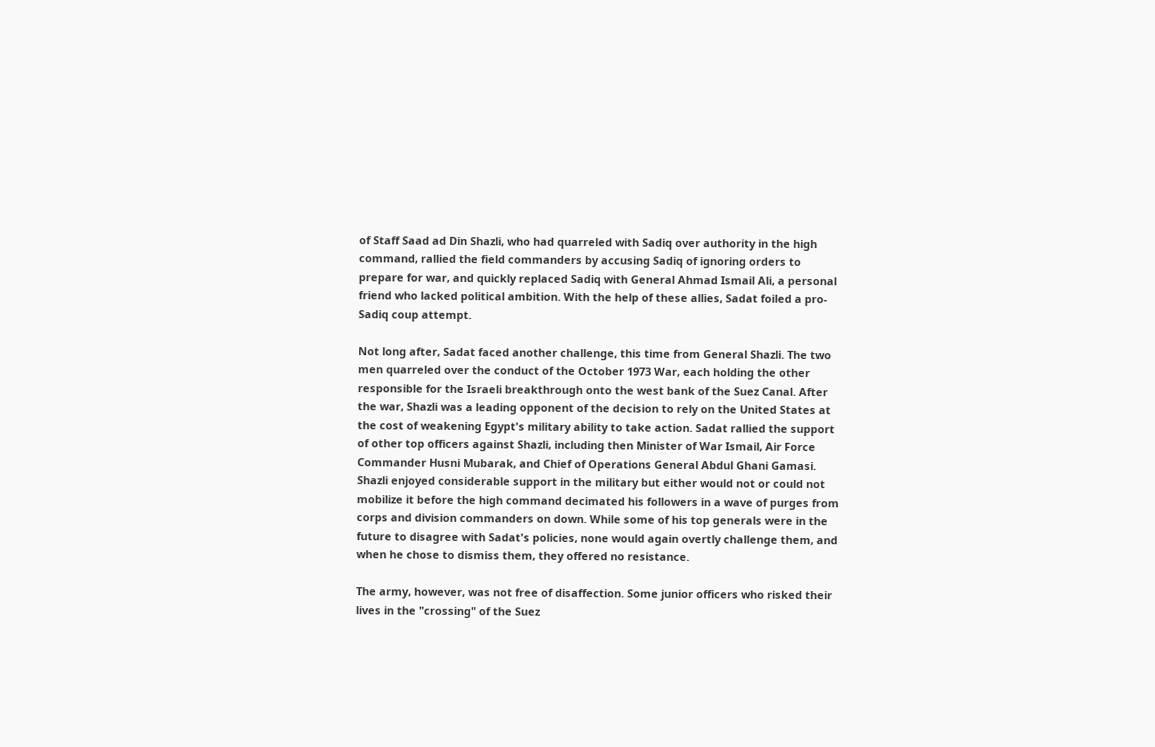of Staff Saad ad Din Shazli, who had quarreled with Sadiq over authority in the high command, rallied the field commanders by accusing Sadiq of ignoring orders to prepare for war, and quickly replaced Sadiq with General Ahmad Ismail Ali, a personal friend who lacked political ambition. With the help of these allies, Sadat foiled a pro-Sadiq coup attempt.

Not long after, Sadat faced another challenge, this time from General Shazli. The two men quarreled over the conduct of the October 1973 War, each holding the other responsible for the Israeli breakthrough onto the west bank of the Suez Canal. After the war, Shazli was a leading opponent of the decision to rely on the United States at the cost of weakening Egypt's military ability to take action. Sadat rallied the support of other top officers against Shazli, including then Minister of War Ismail, Air Force Commander Husni Mubarak, and Chief of Operations General Abdul Ghani Gamasi. Shazli enjoyed considerable support in the military but either would not or could not mobilize it before the high command decimated his followers in a wave of purges from corps and division commanders on down. While some of his top generals were in the future to disagree with Sadat's policies, none would again overtly challenge them, and when he chose to dismiss them, they offered no resistance.

The army, however, was not free of disaffection. Some junior officers who risked their lives in the "crossing" of the Suez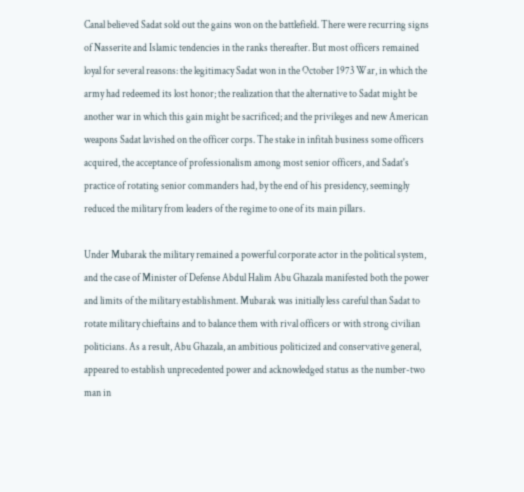Canal believed Sadat sold out the gains won on the battlefield. There were recurring signs of Nasserite and Islamic tendencies in the ranks thereafter. But most officers remained loyal for several reasons: the legitimacy Sadat won in the October 1973 War, in which the army had redeemed its lost honor; the realization that the alternative to Sadat might be another war in which this gain might be sacrificed; and the privileges and new American weapons Sadat lavished on the officer corps. The stake in infitah business some officers acquired, the acceptance of professionalism among most senior officers, and Sadat's practice of rotating senior commanders had, by the end of his presidency, seemingly reduced the military from leaders of the regime to one of its main pillars.

Under Mubarak the military remained a powerful corporate actor in the political system, and the case of Minister of Defense Abdul Halim Abu Ghazala manifested both the power and limits of the military establishment. Mubarak was initially less careful than Sadat to rotate military chieftains and to balance them with rival officers or with strong civilian politicians. As a result, Abu Ghazala, an ambitious politicized and conservative general, appeared to establish unprecedented power and acknowledged status as the number-two man in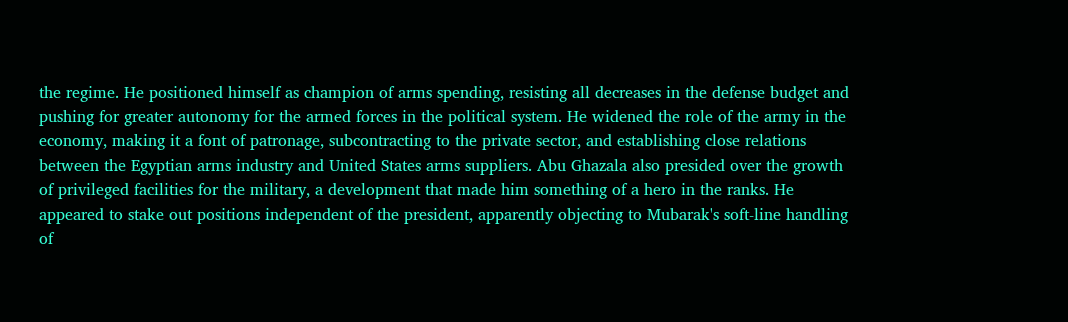the regime. He positioned himself as champion of arms spending, resisting all decreases in the defense budget and pushing for greater autonomy for the armed forces in the political system. He widened the role of the army in the economy, making it a font of patronage, subcontracting to the private sector, and establishing close relations between the Egyptian arms industry and United States arms suppliers. Abu Ghazala also presided over the growth of privileged facilities for the military, a development that made him something of a hero in the ranks. He appeared to stake out positions independent of the president, apparently objecting to Mubarak's soft-line handling of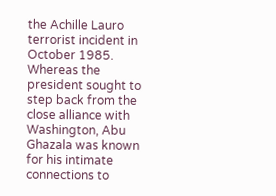the Achille Lauro terrorist incident in October 1985. Whereas the president sought to step back from the close alliance with Washington, Abu Ghazala was known for his intimate connections to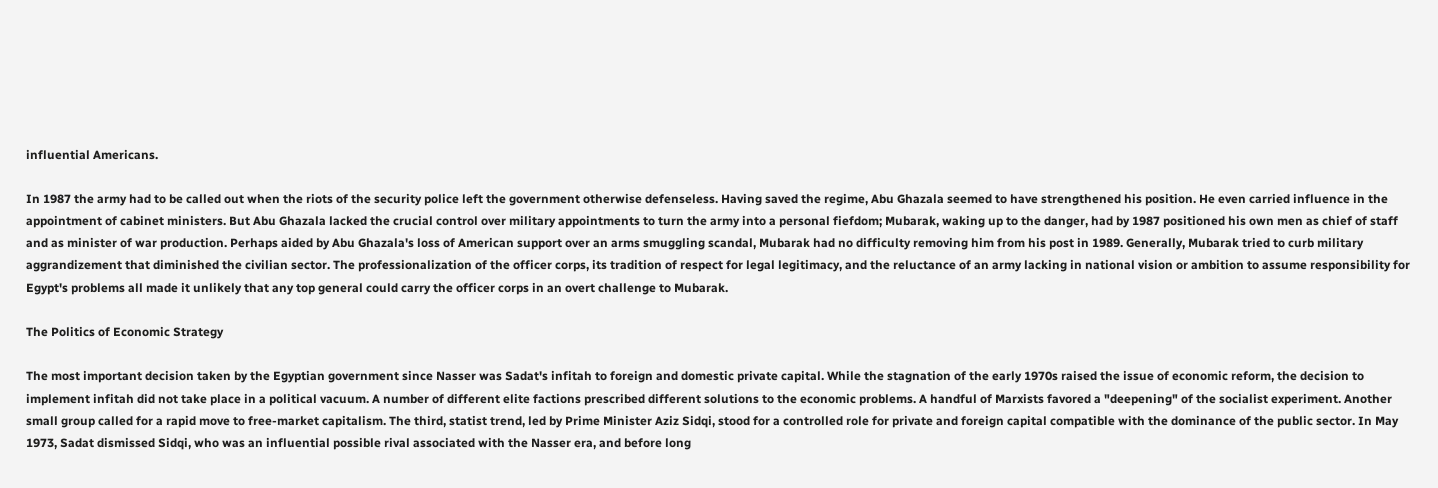influential Americans.

In 1987 the army had to be called out when the riots of the security police left the government otherwise defenseless. Having saved the regime, Abu Ghazala seemed to have strengthened his position. He even carried influence in the appointment of cabinet ministers. But Abu Ghazala lacked the crucial control over military appointments to turn the army into a personal fiefdom; Mubarak, waking up to the danger, had by 1987 positioned his own men as chief of staff and as minister of war production. Perhaps aided by Abu Ghazala's loss of American support over an arms smuggling scandal, Mubarak had no difficulty removing him from his post in 1989. Generally, Mubarak tried to curb military aggrandizement that diminished the civilian sector. The professionalization of the officer corps, its tradition of respect for legal legitimacy, and the reluctance of an army lacking in national vision or ambition to assume responsibility for Egypt's problems all made it unlikely that any top general could carry the officer corps in an overt challenge to Mubarak.

The Politics of Economic Strategy

The most important decision taken by the Egyptian government since Nasser was Sadat's infitah to foreign and domestic private capital. While the stagnation of the early 1970s raised the issue of economic reform, the decision to implement infitah did not take place in a political vacuum. A number of different elite factions prescribed different solutions to the economic problems. A handful of Marxists favored a "deepening" of the socialist experiment. Another small group called for a rapid move to free-market capitalism. The third, statist trend, led by Prime Minister Aziz Sidqi, stood for a controlled role for private and foreign capital compatible with the dominance of the public sector. In May 1973, Sadat dismissed Sidqi, who was an influential possible rival associated with the Nasser era, and before long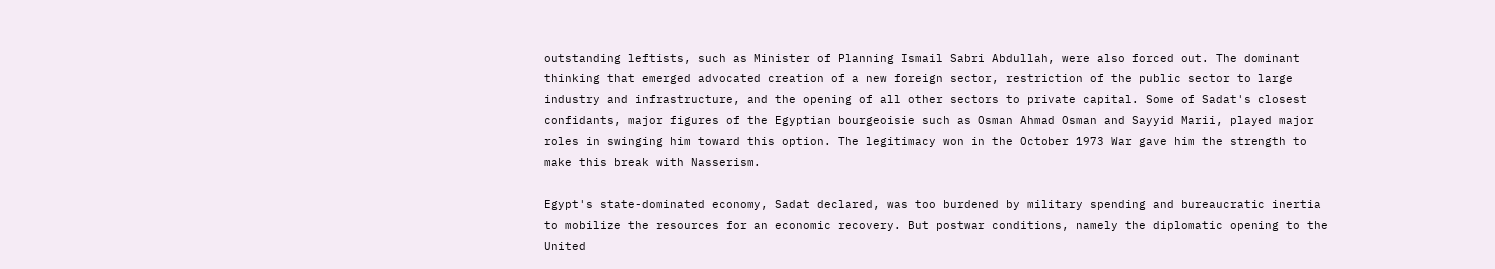outstanding leftists, such as Minister of Planning Ismail Sabri Abdullah, were also forced out. The dominant thinking that emerged advocated creation of a new foreign sector, restriction of the public sector to large industry and infrastructure, and the opening of all other sectors to private capital. Some of Sadat's closest confidants, major figures of the Egyptian bourgeoisie such as Osman Ahmad Osman and Sayyid Marii, played major roles in swinging him toward this option. The legitimacy won in the October 1973 War gave him the strength to make this break with Nasserism.

Egypt's state-dominated economy, Sadat declared, was too burdened by military spending and bureaucratic inertia to mobilize the resources for an economic recovery. But postwar conditions, namely the diplomatic opening to the United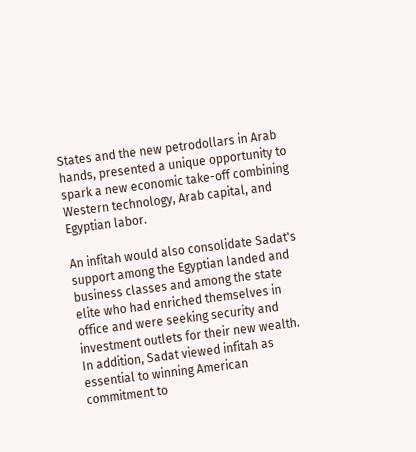States and the new petrodollars in Arab hands, presented a unique opportunity to spark a new economic take-off combining Western technology, Arab capital, and Egyptian labor.

An infitah would also consolidate Sadat's support among the Egyptian landed and business classes and among the state elite who had enriched themselves in office and were seeking security and investment outlets for their new wealth. In addition, Sadat viewed infitah as essential to winning American commitment to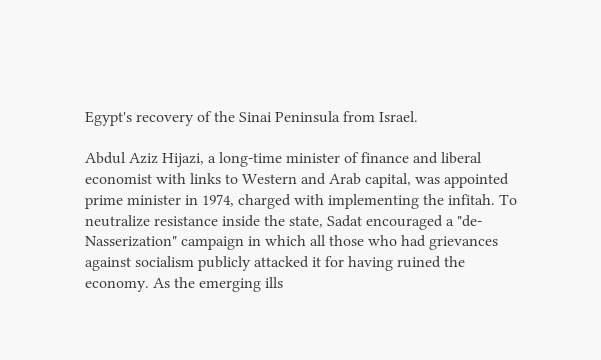Egypt's recovery of the Sinai Peninsula from Israel.

Abdul Aziz Hijazi, a long-time minister of finance and liberal economist with links to Western and Arab capital, was appointed prime minister in 1974, charged with implementing the infitah. To neutralize resistance inside the state, Sadat encouraged a "de-Nasserization" campaign in which all those who had grievances against socialism publicly attacked it for having ruined the economy. As the emerging ills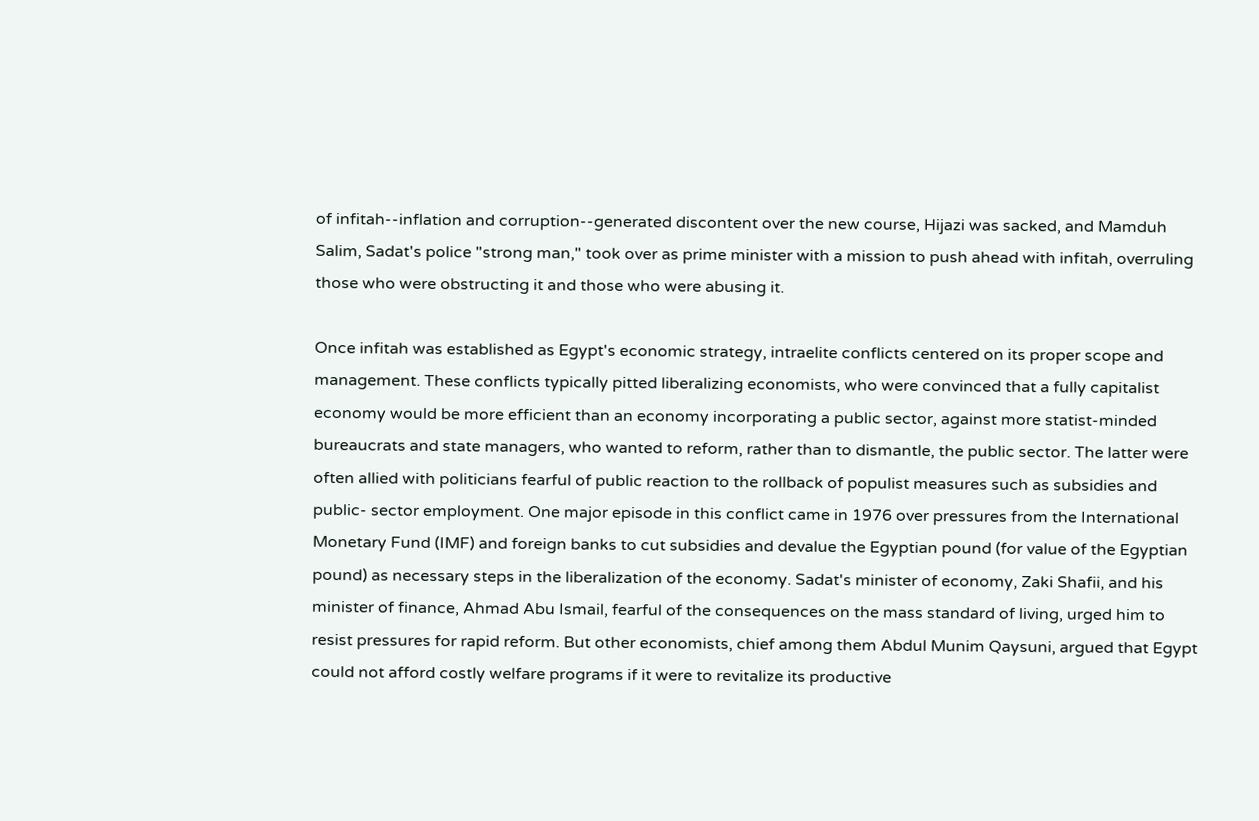of infitah--inflation and corruption--generated discontent over the new course, Hijazi was sacked, and Mamduh Salim, Sadat's police "strong man," took over as prime minister with a mission to push ahead with infitah, overruling those who were obstructing it and those who were abusing it.

Once infitah was established as Egypt's economic strategy, intraelite conflicts centered on its proper scope and management. These conflicts typically pitted liberalizing economists, who were convinced that a fully capitalist economy would be more efficient than an economy incorporating a public sector, against more statist-minded bureaucrats and state managers, who wanted to reform, rather than to dismantle, the public sector. The latter were often allied with politicians fearful of public reaction to the rollback of populist measures such as subsidies and public- sector employment. One major episode in this conflict came in 1976 over pressures from the International Monetary Fund (IMF) and foreign banks to cut subsidies and devalue the Egyptian pound (for value of the Egyptian pound) as necessary steps in the liberalization of the economy. Sadat's minister of economy, Zaki Shafii, and his minister of finance, Ahmad Abu Ismail, fearful of the consequences on the mass standard of living, urged him to resist pressures for rapid reform. But other economists, chief among them Abdul Munim Qaysuni, argued that Egypt could not afford costly welfare programs if it were to revitalize its productive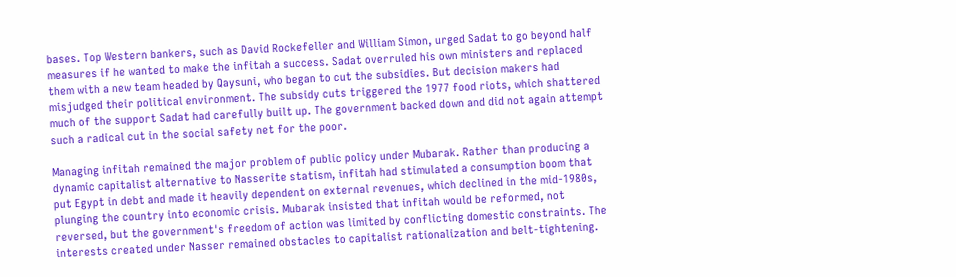bases. Top Western bankers, such as David Rockefeller and William Simon, urged Sadat to go beyond half measures if he wanted to make the infitah a success. Sadat overruled his own ministers and replaced them with a new team headed by Qaysuni, who began to cut the subsidies. But decision makers had misjudged their political environment. The subsidy cuts triggered the 1977 food riots, which shattered much of the support Sadat had carefully built up. The government backed down and did not again attempt such a radical cut in the social safety net for the poor.

Managing infitah remained the major problem of public policy under Mubarak. Rather than producing a dynamic capitalist alternative to Nasserite statism, infitah had stimulated a consumption boom that put Egypt in debt and made it heavily dependent on external revenues, which declined in the mid-1980s, plunging the country into economic crisis. Mubarak insisted that infitah would be reformed, not reversed, but the government's freedom of action was limited by conflicting domestic constraints. The interests created under Nasser remained obstacles to capitalist rationalization and belt-tightening.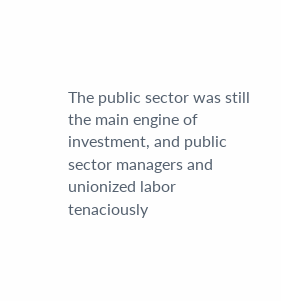The public sector was still the main engine of investment, and public sector managers and unionized labor tenaciously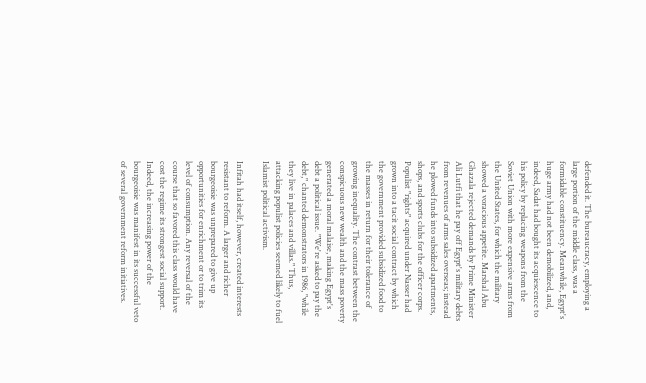defended it. The bureaucracy, employing a large portion of the middle class, was a formidable constituency. Meanwhile, Egypt's huge army had not been demobilized, and, indeed, Sadat had bought its acquiescence to his policy by replacing weapons from the Soviet Union with more expensive arms from the United States, for which the military showed a voracious appetite. Marshal Abu Ghazala rejected demands by Prime Minister Ali Lutfi that he pay off Egypt's military debts from revenues of arms sales overseas; instead he plowed funds into subsidized apartments, shops, and sports clubs for the officer corps. Populist "rights" acquired under Nasser had grown into a tacit social contract by which the government provided subsidized food to the masses in return for their tolerance of growing inequality. The contrast between the conspicuous new wealth and the mass poverty generated a moral malaise, making Egypt's debt a political issue. "We're asked to pay the debt," chanted demonstrators in 1986, "while they live in palaces and villas." Thus, attacking populist policies seemed likely to fuel Islamist political activism.

Infitah had itself, however, created interests resistant to reform. A larger and richer bourgeoisie was unprepared to give up opportunities for enrichment or to trim its level of consumption. Any reversal of the course that so favored this class would have cost the regime its strongest social support. Indeed, the increasing power of the bourgeoisie was manifest in its successful veto of several government reform initiatives.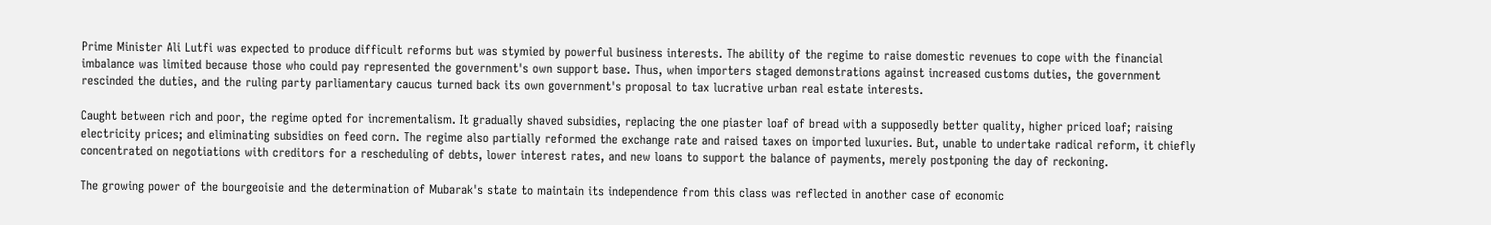Prime Minister Ali Lutfi was expected to produce difficult reforms but was stymied by powerful business interests. The ability of the regime to raise domestic revenues to cope with the financial imbalance was limited because those who could pay represented the government's own support base. Thus, when importers staged demonstrations against increased customs duties, the government rescinded the duties, and the ruling party parliamentary caucus turned back its own government's proposal to tax lucrative urban real estate interests.

Caught between rich and poor, the regime opted for incrementalism. It gradually shaved subsidies, replacing the one piaster loaf of bread with a supposedly better quality, higher priced loaf; raising electricity prices; and eliminating subsidies on feed corn. The regime also partially reformed the exchange rate and raised taxes on imported luxuries. But, unable to undertake radical reform, it chiefly concentrated on negotiations with creditors for a rescheduling of debts, lower interest rates, and new loans to support the balance of payments, merely postponing the day of reckoning.

The growing power of the bourgeoisie and the determination of Mubarak's state to maintain its independence from this class was reflected in another case of economic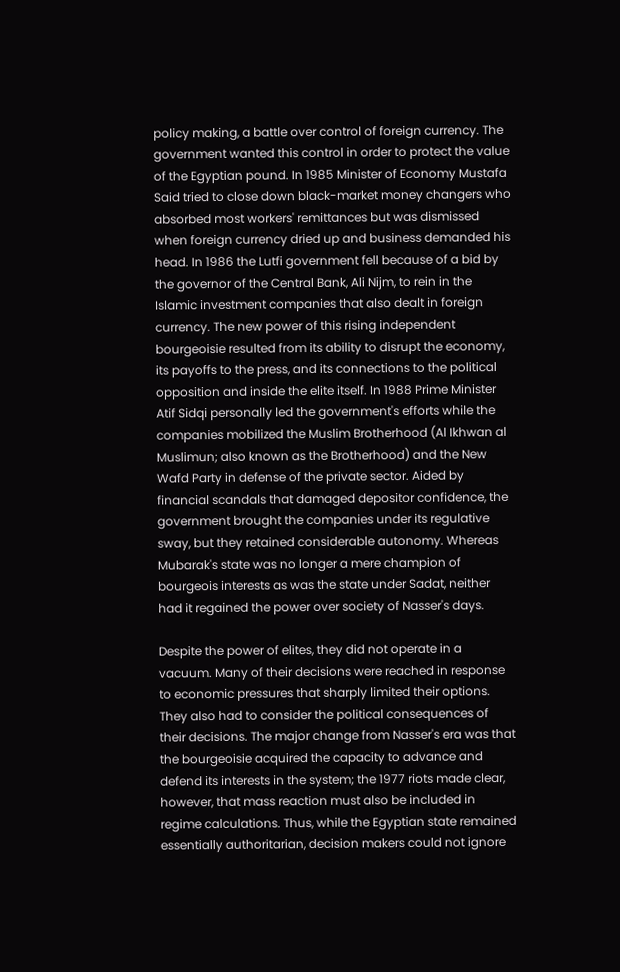policy making, a battle over control of foreign currency. The government wanted this control in order to protect the value of the Egyptian pound. In 1985 Minister of Economy Mustafa Said tried to close down black-market money changers who absorbed most workers' remittances but was dismissed when foreign currency dried up and business demanded his head. In 1986 the Lutfi government fell because of a bid by the governor of the Central Bank, Ali Nijm, to rein in the Islamic investment companies that also dealt in foreign currency. The new power of this rising independent bourgeoisie resulted from its ability to disrupt the economy, its payoffs to the press, and its connections to the political opposition and inside the elite itself. In 1988 Prime Minister Atif Sidqi personally led the government's efforts while the companies mobilized the Muslim Brotherhood (Al Ikhwan al Muslimun; also known as the Brotherhood) and the New Wafd Party in defense of the private sector. Aided by financial scandals that damaged depositor confidence, the government brought the companies under its regulative sway, but they retained considerable autonomy. Whereas Mubarak's state was no longer a mere champion of bourgeois interests as was the state under Sadat, neither had it regained the power over society of Nasser's days.

Despite the power of elites, they did not operate in a vacuum. Many of their decisions were reached in response to economic pressures that sharply limited their options. They also had to consider the political consequences of their decisions. The major change from Nasser's era was that the bourgeoisie acquired the capacity to advance and defend its interests in the system; the 1977 riots made clear, however, that mass reaction must also be included in regime calculations. Thus, while the Egyptian state remained essentially authoritarian, decision makers could not ignore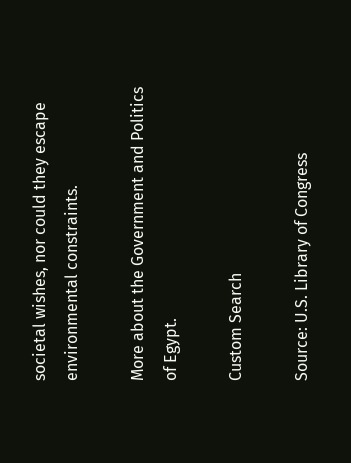societal wishes, nor could they escape environmental constraints.

More about the Government and Politics of Egypt.

Custom Search

Source: U.S. Library of Congress